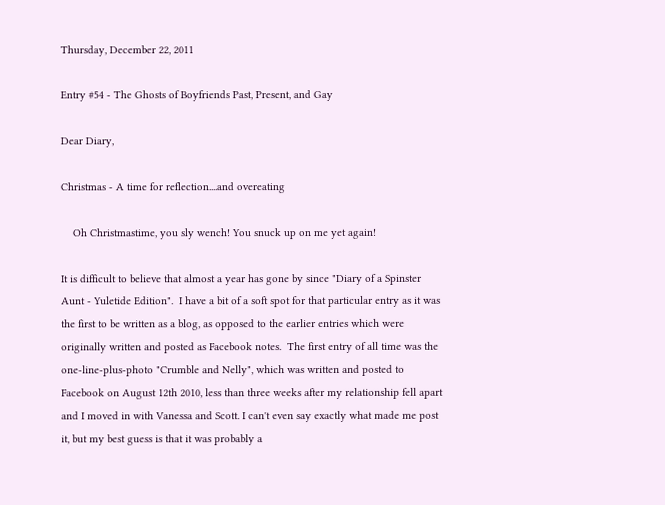Thursday, December 22, 2011

Entry #54 - The Ghosts of Boyfriends Past, Present, and Gay

Dear Diary,

Christmas - A time for reflection....and overeating

    Oh Christmastime, you sly wench! You snuck up on me yet again!

It is difficult to believe that almost a year has gone by since "Diary of a Spinster Aunt - Yuletide Edition".  I have a bit of a soft spot for that particular entry as it was the first to be written as a blog, as opposed to the earlier entries which were originally written and posted as Facebook notes.  The first entry of all time was the one-line-plus-photo "Crumble and Nelly", which was written and posted to Facebook on August 12th 2010, less than three weeks after my relationship fell apart and I moved in with Vanessa and Scott. I can't even say exactly what made me post it, but my best guess is that it was probably a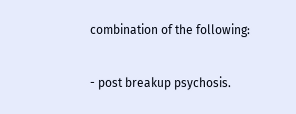combination of the following:

- post breakup psychosis.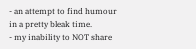- an attempt to find humour in a pretty bleak time.
- my inability to NOT share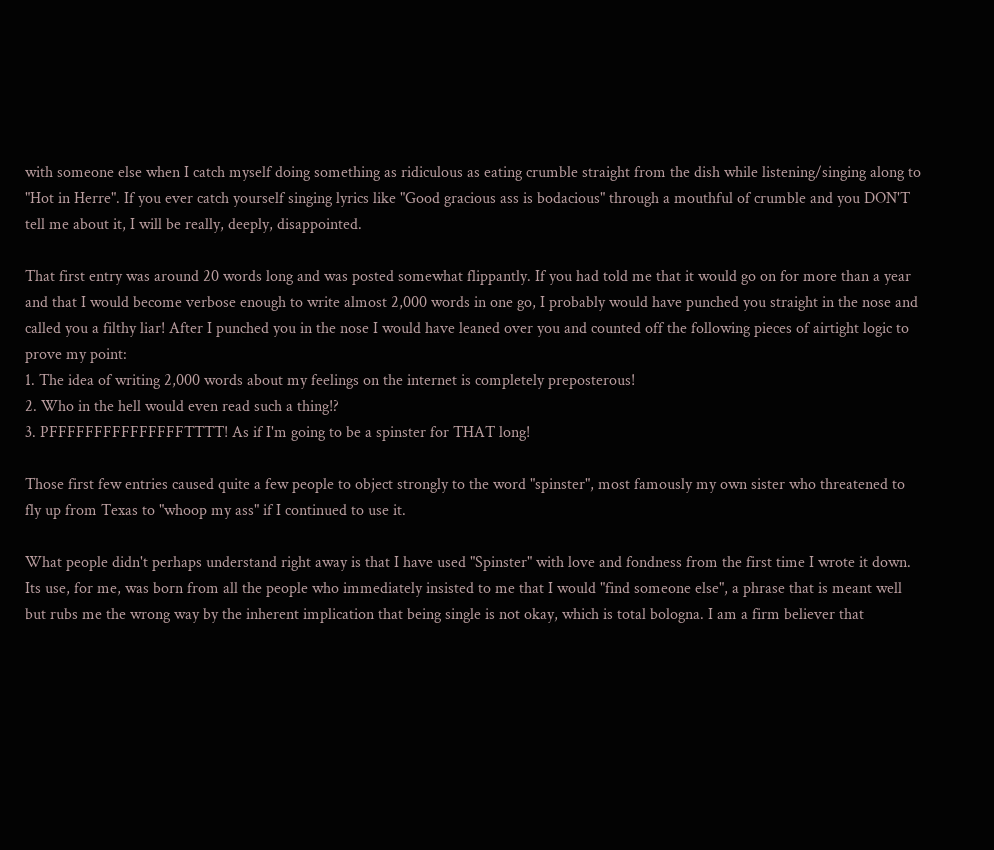with someone else when I catch myself doing something as ridiculous as eating crumble straight from the dish while listening/singing along to "Hot in Herre". If you ever catch yourself singing lyrics like "Good gracious ass is bodacious" through a mouthful of crumble and you DON'T tell me about it, I will be really, deeply, disappointed.

That first entry was around 20 words long and was posted somewhat flippantly. If you had told me that it would go on for more than a year and that I would become verbose enough to write almost 2,000 words in one go, I probably would have punched you straight in the nose and called you a filthy liar! After I punched you in the nose I would have leaned over you and counted off the following pieces of airtight logic to prove my point:
1. The idea of writing 2,000 words about my feelings on the internet is completely preposterous!
2. Who in the hell would even read such a thing!?
3. PFFFFFFFFFFFFFFFTTTT! As if I'm going to be a spinster for THAT long!

Those first few entries caused quite a few people to object strongly to the word "spinster", most famously my own sister who threatened to fly up from Texas to "whoop my ass" if I continued to use it.

What people didn't perhaps understand right away is that I have used "Spinster" with love and fondness from the first time I wrote it down. Its use, for me, was born from all the people who immediately insisted to me that I would "find someone else", a phrase that is meant well but rubs me the wrong way by the inherent implication that being single is not okay, which is total bologna. I am a firm believer that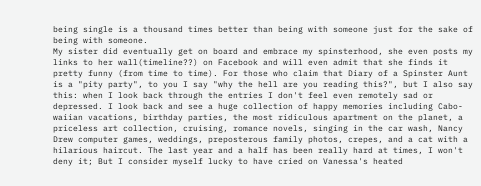being single is a thousand times better than being with someone just for the sake of being with someone.
My sister did eventually get on board and embrace my spinsterhood, she even posts my links to her wall(timeline??) on Facebook and will even admit that she finds it pretty funny (from time to time). For those who claim that Diary of a Spinster Aunt is a "pity party", to you I say "why the hell are you reading this?", but I also say this: when I look back through the entries I don't feel even remotely sad or depressed. I look back and see a huge collection of happy memories including Cabo-waiian vacations, birthday parties, the most ridiculous apartment on the planet, a priceless art collection, cruising, romance novels, singing in the car wash, Nancy Drew computer games, weddings, preposterous family photos, crepes, and a cat with a hilarious haircut. The last year and a half has been really hard at times, I won't deny it; But I consider myself lucky to have cried on Vanessa's heated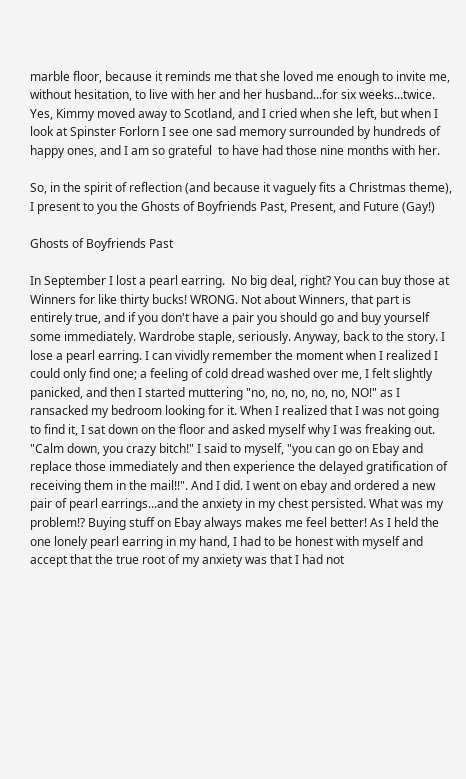marble floor, because it reminds me that she loved me enough to invite me, without hesitation, to live with her and her husband...for six weeks...twice. Yes, Kimmy moved away to Scotland, and I cried when she left, but when I look at Spinster Forlorn I see one sad memory surrounded by hundreds of happy ones, and I am so grateful  to have had those nine months with her.

So, in the spirit of reflection (and because it vaguely fits a Christmas theme), I present to you the Ghosts of Boyfriends Past, Present, and Future (Gay!)

Ghosts of Boyfriends Past

In September I lost a pearl earring.  No big deal, right? You can buy those at Winners for like thirty bucks! WRONG. Not about Winners, that part is entirely true, and if you don't have a pair you should go and buy yourself some immediately. Wardrobe staple, seriously. Anyway, back to the story. I lose a pearl earring. I can vividly remember the moment when I realized I could only find one; a feeling of cold dread washed over me, I felt slightly panicked, and then I started muttering "no, no, no, no, no, NO!" as I ransacked my bedroom looking for it. When I realized that I was not going to find it, I sat down on the floor and asked myself why I was freaking out. "Calm down, you crazy bitch!" I said to myself, "you can go on Ebay and replace those immediately and then experience the delayed gratification of receiving them in the mail!!". And I did. I went on ebay and ordered a new pair of pearl earrings...and the anxiety in my chest persisted. What was my problem!? Buying stuff on Ebay always makes me feel better! As I held the one lonely pearl earring in my hand, I had to be honest with myself and accept that the true root of my anxiety was that I had not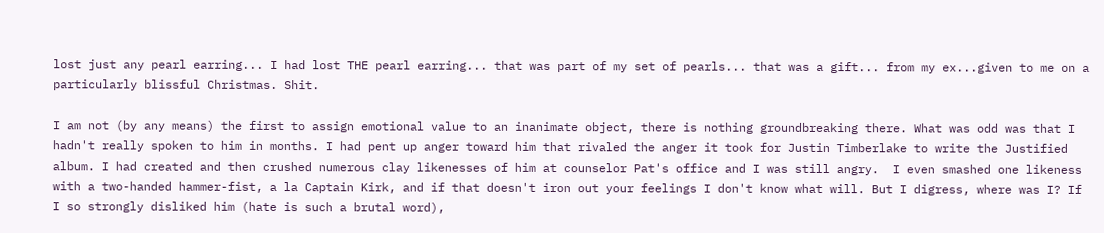lost just any pearl earring... I had lost THE pearl earring... that was part of my set of pearls... that was a gift... from my ex...given to me on a particularly blissful Christmas. Shit.

I am not (by any means) the first to assign emotional value to an inanimate object, there is nothing groundbreaking there. What was odd was that I hadn't really spoken to him in months. I had pent up anger toward him that rivaled the anger it took for Justin Timberlake to write the Justified album. I had created and then crushed numerous clay likenesses of him at counselor Pat's office and I was still angry.  I even smashed one likeness with a two-handed hammer-fist, a la Captain Kirk, and if that doesn't iron out your feelings I don't know what will. But I digress, where was I? If I so strongly disliked him (hate is such a brutal word),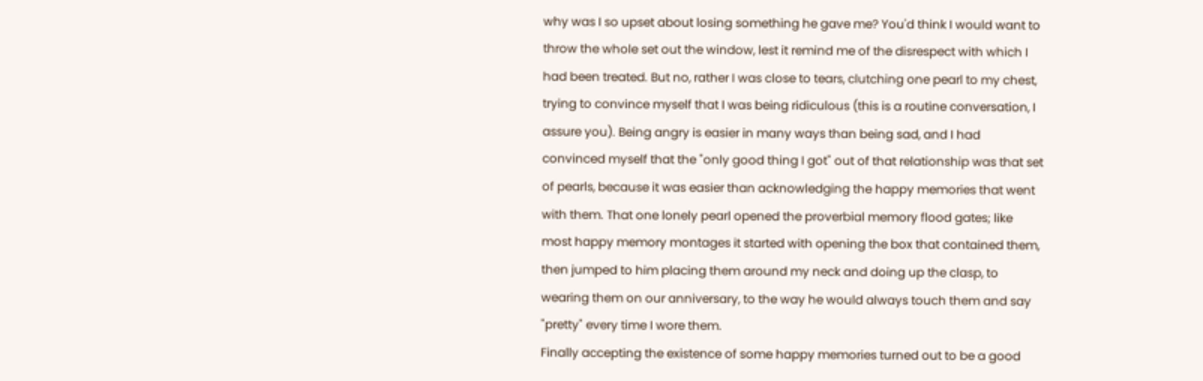why was I so upset about losing something he gave me? You'd think I would want to throw the whole set out the window, lest it remind me of the disrespect with which I had been treated. But no, rather I was close to tears, clutching one pearl to my chest, trying to convince myself that I was being ridiculous (this is a routine conversation, I assure you). Being angry is easier in many ways than being sad, and I had convinced myself that the "only good thing I got" out of that relationship was that set of pearls, because it was easier than acknowledging the happy memories that went with them. That one lonely pearl opened the proverbial memory flood gates; like most happy memory montages it started with opening the box that contained them, then jumped to him placing them around my neck and doing up the clasp, to wearing them on our anniversary, to the way he would always touch them and say "pretty" every time I wore them.
Finally accepting the existence of some happy memories turned out to be a good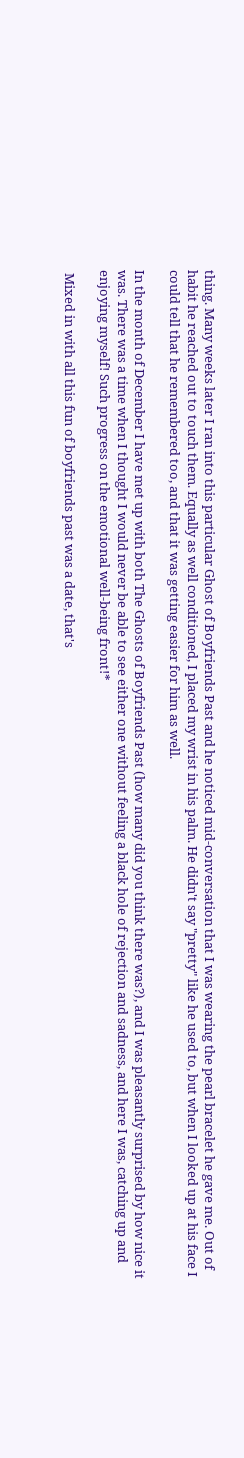thing. Many weeks later I ran into this particular Ghost of Boyfriends Past and he noticed mid-conversation that I was wearing the pearl bracelet he gave me. Out of habit he reached out to touch them. Equally as well conditioned, I placed my wrist in his palm. He didn't say "pretty" like he used to, but when I looked up at his face I could tell that he remembered too, and that it was getting easier for him as well.

In the month of December I have met up with both The Ghosts of Boyfriends Past (how many did you think there was?), and I was pleasantly surprised by how nice it was. There was a time when I thought I would never be able to see either one without feeling a black hole of rejection and sadness, and here I was, catching up and enjoying myself! Such progress on the emotional well-being front!*

 Mixed in with all this fun of boyfriends past was a date, that's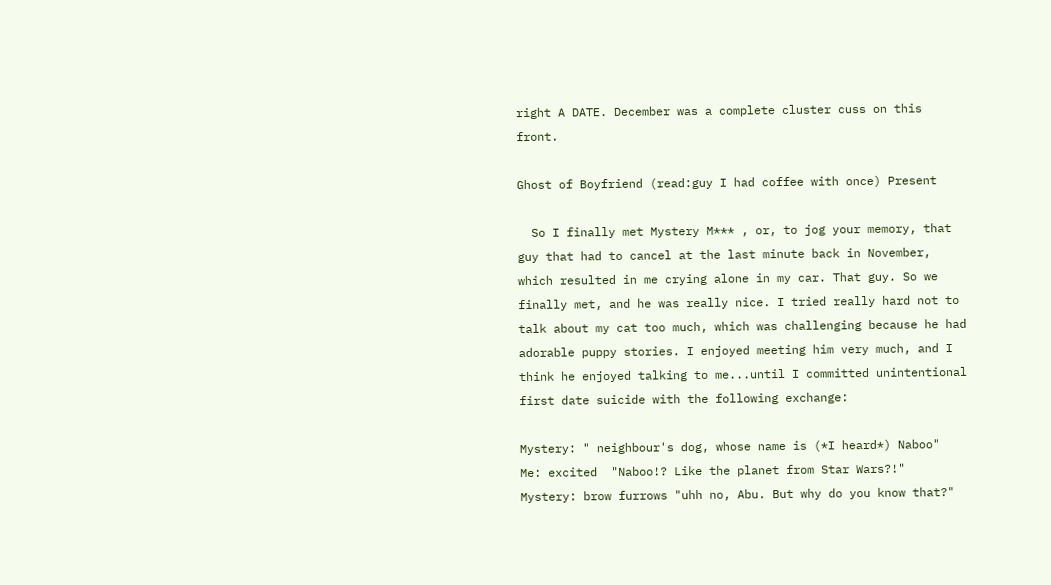right A DATE. December was a complete cluster cuss on this front.

Ghost of Boyfriend (read:guy I had coffee with once) Present

  So I finally met Mystery M*** , or, to jog your memory, that guy that had to cancel at the last minute back in November, which resulted in me crying alone in my car. That guy. So we finally met, and he was really nice. I tried really hard not to talk about my cat too much, which was challenging because he had adorable puppy stories. I enjoyed meeting him very much, and I think he enjoyed talking to me...until I committed unintentional first date suicide with the following exchange:

Mystery: " neighbour's dog, whose name is (*I heard*) Naboo"
Me: excited  "Naboo!? Like the planet from Star Wars?!"
Mystery: brow furrows "uhh no, Abu. But why do you know that?"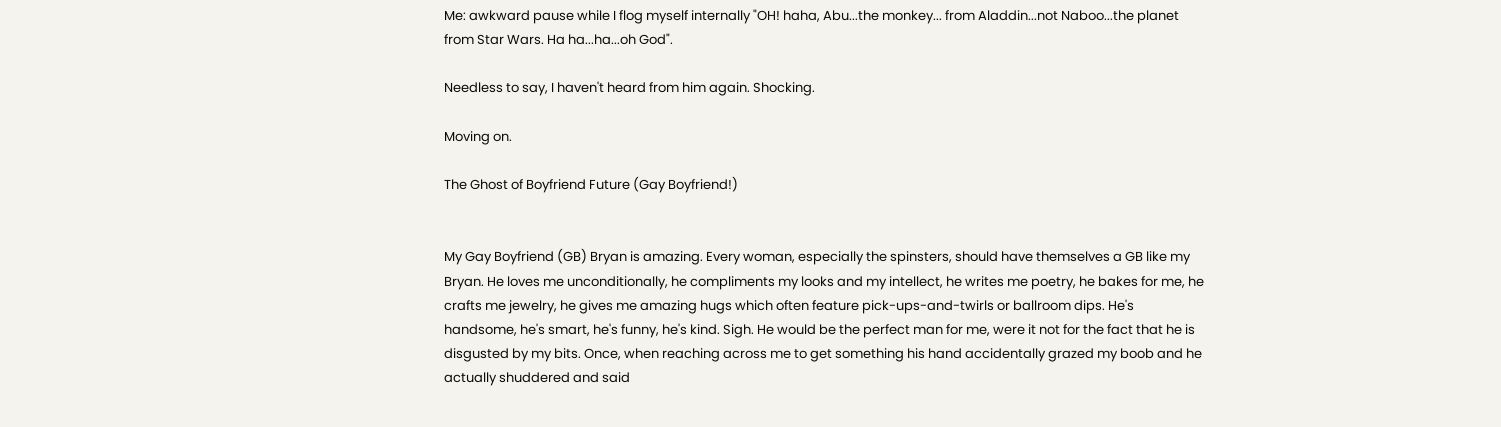Me: awkward pause while I flog myself internally "OH! haha, Abu...the monkey... from Aladdin...not Naboo...the planet from Star Wars. Ha ha...ha...oh God".

Needless to say, I haven't heard from him again. Shocking.

Moving on.

The Ghost of Boyfriend Future (Gay Boyfriend!)


My Gay Boyfriend (GB) Bryan is amazing. Every woman, especially the spinsters, should have themselves a GB like my Bryan. He loves me unconditionally, he compliments my looks and my intellect, he writes me poetry, he bakes for me, he crafts me jewelry, he gives me amazing hugs which often feature pick-ups-and-twirls or ballroom dips. He's handsome, he's smart, he's funny, he's kind. Sigh. He would be the perfect man for me, were it not for the fact that he is disgusted by my bits. Once, when reaching across me to get something his hand accidentally grazed my boob and he actually shuddered and said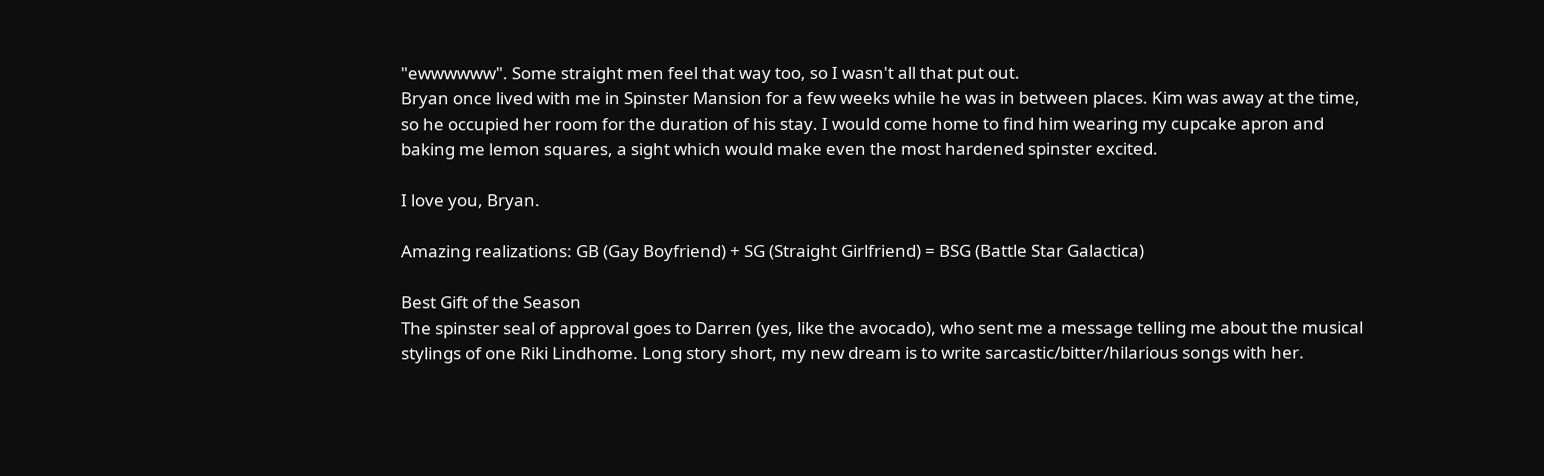"ewwwwww". Some straight men feel that way too, so I wasn't all that put out.
Bryan once lived with me in Spinster Mansion for a few weeks while he was in between places. Kim was away at the time, so he occupied her room for the duration of his stay. I would come home to find him wearing my cupcake apron and baking me lemon squares, a sight which would make even the most hardened spinster excited.

I love you, Bryan.

Amazing realizations: GB (Gay Boyfriend) + SG (Straight Girlfriend) = BSG (Battle Star Galactica)

Best Gift of the Season
The spinster seal of approval goes to Darren (yes, like the avocado), who sent me a message telling me about the musical stylings of one Riki Lindhome. Long story short, my new dream is to write sarcastic/bitter/hilarious songs with her.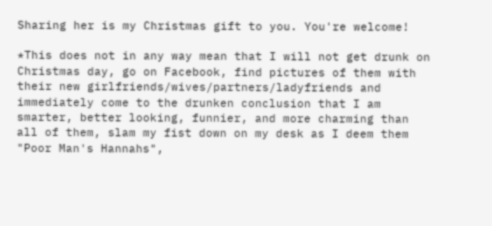Sharing her is my Christmas gift to you. You're welcome!

*This does not in any way mean that I will not get drunk on Christmas day, go on Facebook, find pictures of them with their new girlfriends/wives/partners/ladyfriends and immediately come to the drunken conclusion that I am smarter, better looking, funnier, and more charming than all of them, slam my fist down on my desk as I deem them "Poor Man's Hannahs",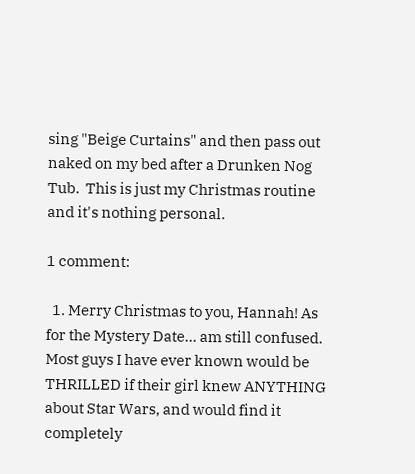sing "Beige Curtains" and then pass out naked on my bed after a Drunken Nog Tub.  This is just my Christmas routine and it's nothing personal.

1 comment:

  1. Merry Christmas to you, Hannah! As for the Mystery Date... am still confused. Most guys I have ever known would be THRILLED if their girl knew ANYTHING about Star Wars, and would find it completely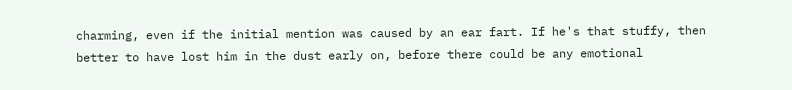charming, even if the initial mention was caused by an ear fart. If he's that stuffy, then better to have lost him in the dust early on, before there could be any emotional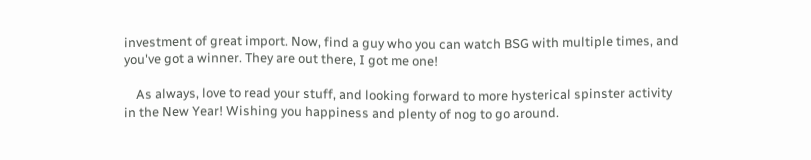investment of great import. Now, find a guy who you can watch BSG with multiple times, and you've got a winner. They are out there, I got me one!

    As always, love to read your stuff, and looking forward to more hysterical spinster activity in the New Year! Wishing you happiness and plenty of nog to go around.